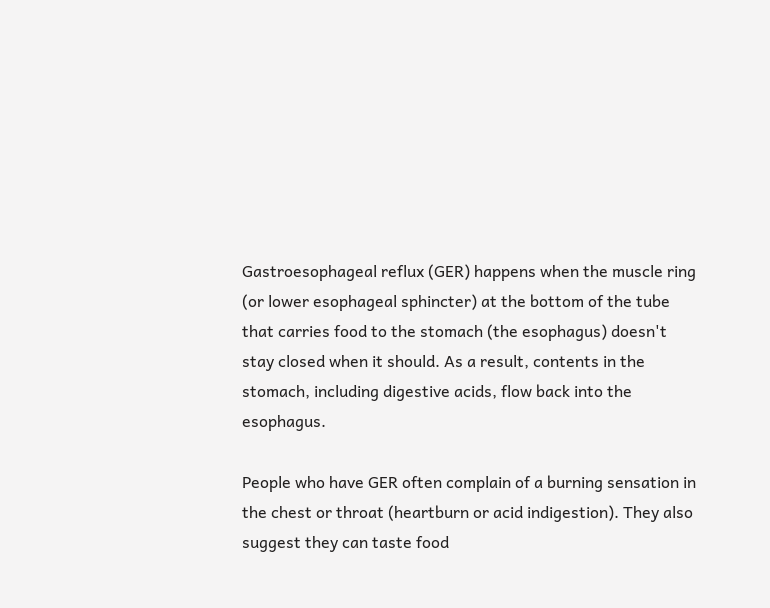Gastroesophageal reflux (GER) happens when the muscle ring (or lower esophageal sphincter) at the bottom of the tube that carries food to the stomach (the esophagus) doesn't stay closed when it should. As a result, contents in the stomach, including digestive acids, flow back into the esophagus.

People who have GER often complain of a burning sensation in the chest or throat (heartburn or acid indigestion). They also suggest they can taste food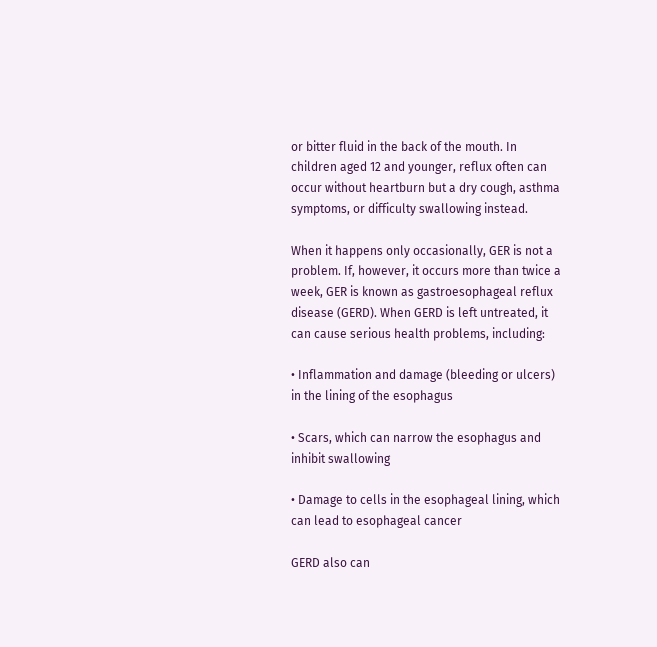or bitter fluid in the back of the mouth. In children aged 12 and younger, reflux often can occur without heartburn but a dry cough, asthma symptoms, or difficulty swallowing instead.

When it happens only occasionally, GER is not a problem. If, however, it occurs more than twice a week, GER is known as gastroesophageal reflux disease (GERD). When GERD is left untreated, it can cause serious health problems, including:

• Inflammation and damage (bleeding or ulcers) in the lining of the esophagus

• Scars, which can narrow the esophagus and inhibit swallowing

• Damage to cells in the esophageal lining, which can lead to esophageal cancer

GERD also can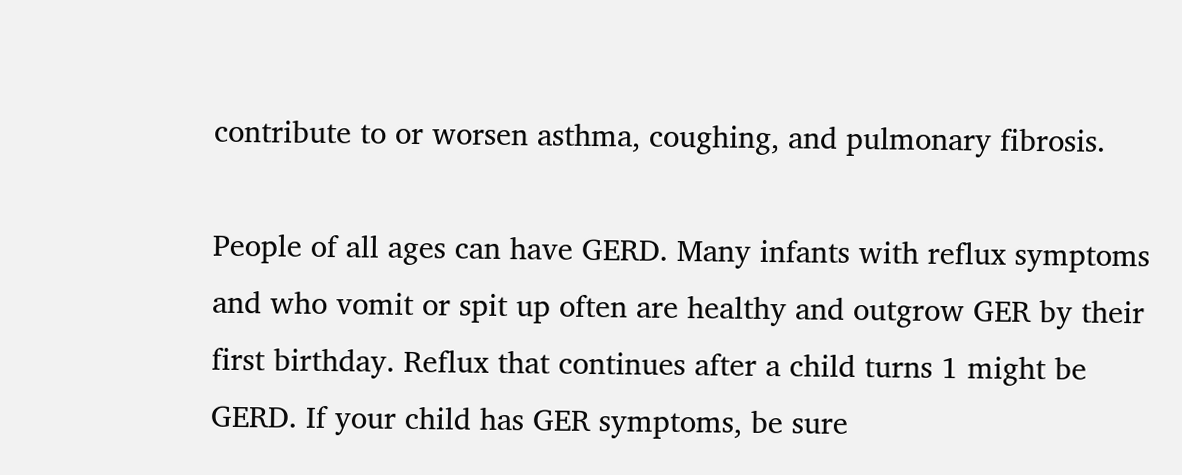contribute to or worsen asthma, coughing, and pulmonary fibrosis.

People of all ages can have GERD. Many infants with reflux symptoms and who vomit or spit up often are healthy and outgrow GER by their first birthday. Reflux that continues after a child turns 1 might be GERD. If your child has GER symptoms, be sure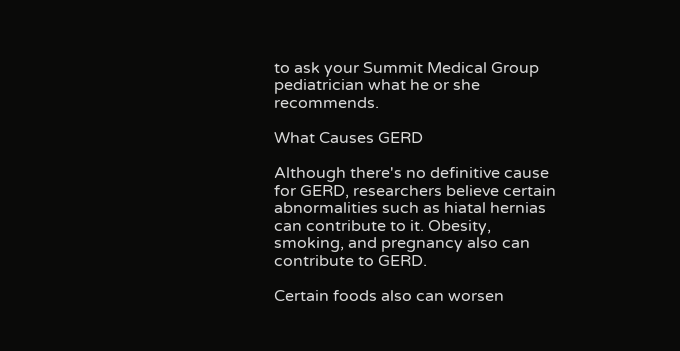to ask your Summit Medical Group pediatrician what he or she recommends.

What Causes GERD

Although there's no definitive cause for GERD, researchers believe certain abnormalities such as hiatal hernias can contribute to it. Obesity, smoking, and pregnancy also can contribute to GERD.

Certain foods also can worsen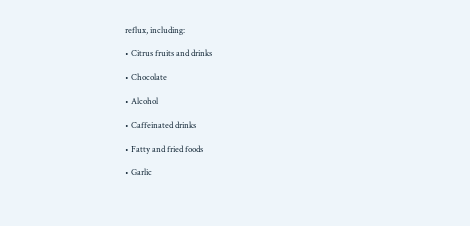reflux, including:

• Citrus fruits and drinks

• Chocolate

• Alcohol

• Caffeinated drinks

• Fatty and fried foods

• Garlic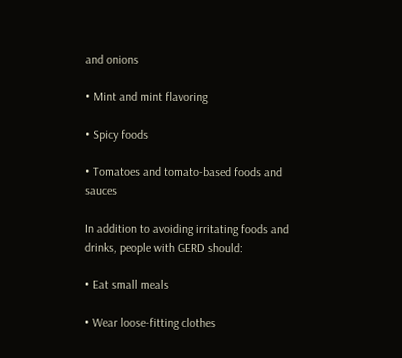and onions

• Mint and mint flavoring

• Spicy foods

• Tomatoes and tomato-based foods and sauces

In addition to avoiding irritating foods and drinks, people with GERD should:

• Eat small meals

• Wear loose-fitting clothes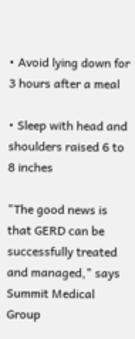• Avoid lying down for 3 hours after a meal

• Sleep with head and shoulders raised 6 to 8 inches

"The good news is that GERD can be successfully treated and managed," says Summit Medical Group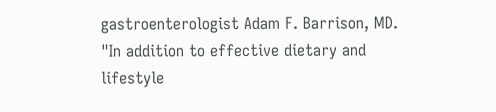gastroenterologist Adam F. Barrison, MD. "In addition to effective dietary and lifestyle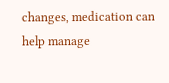changes, medication can help manage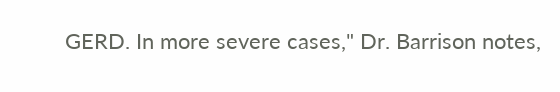GERD. In more severe cases," Dr. Barrison notes,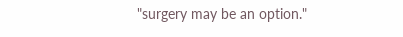"surgery may be an option."